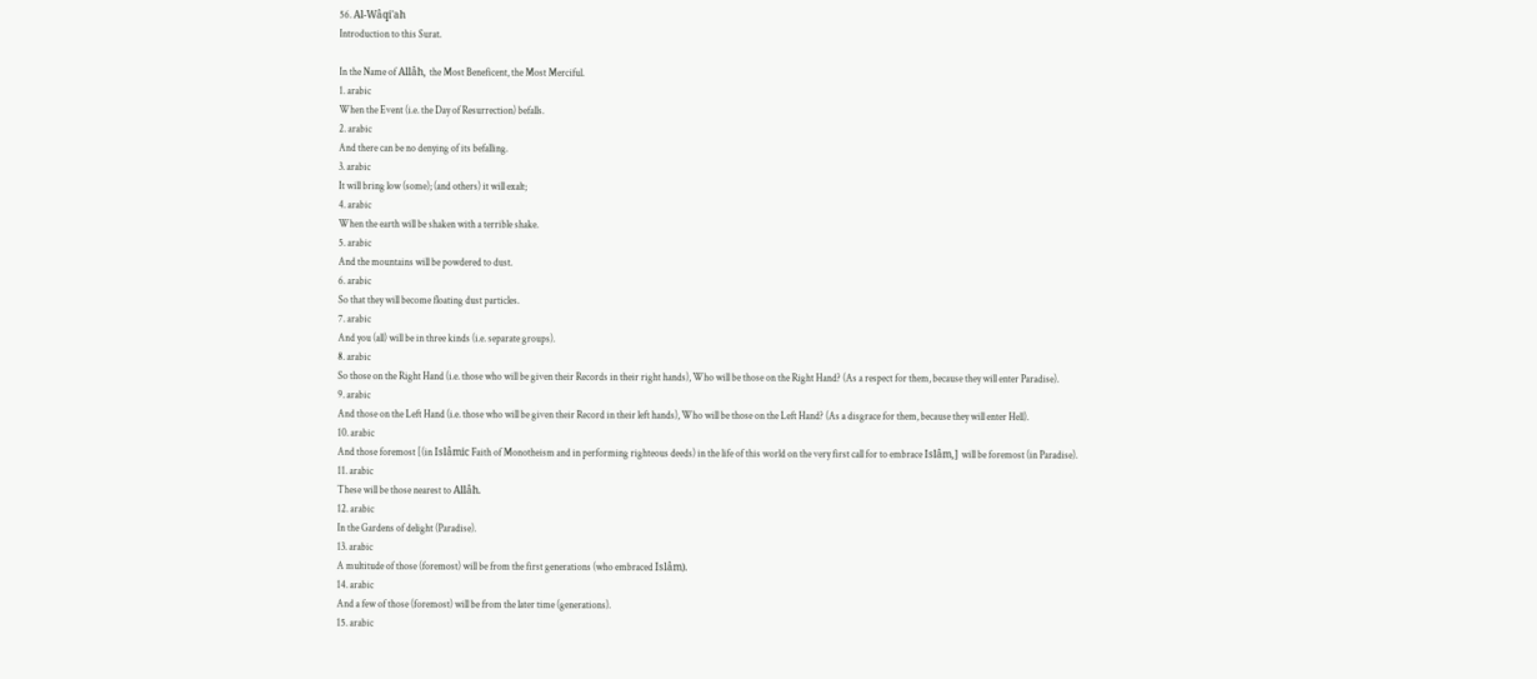56. Al-Wâqi'ah
Introduction to this Surat.

In the Name of Allâh, the Most Beneficent, the Most Merciful.
1. arabic
When the Event (i.e. the Day of Resurrection) befalls.
2. arabic
And there can be no denying of its befalling.
3. arabic
It will bring low (some); (and others) it will exalt;
4. arabic
When the earth will be shaken with a terrible shake.
5. arabic
And the mountains will be powdered to dust.
6. arabic
So that they will become floating dust particles.
7. arabic
And you (all) will be in three kinds (i.e. separate groups).
8. arabic
So those on the Right Hand (i.e. those who will be given their Records in their right hands), Who will be those on the Right Hand? (As a respect for them, because they will enter Paradise).
9. arabic
And those on the Left Hand (i.e. those who will be given their Record in their left hands), Who will be those on the Left Hand? (As a disgrace for them, because they will enter Hell).
10. arabic
And those foremost [(in Islâmic Faith of Monotheism and in performing righteous deeds) in the life of this world on the very first call for to embrace Islâm,] will be foremost (in Paradise).
11. arabic
These will be those nearest to Allâh.
12. arabic
In the Gardens of delight (Paradise).
13. arabic
A multitude of those (foremost) will be from the first generations (who embraced Islâm).
14. arabic
And a few of those (foremost) will be from the later time (generations).
15. arabic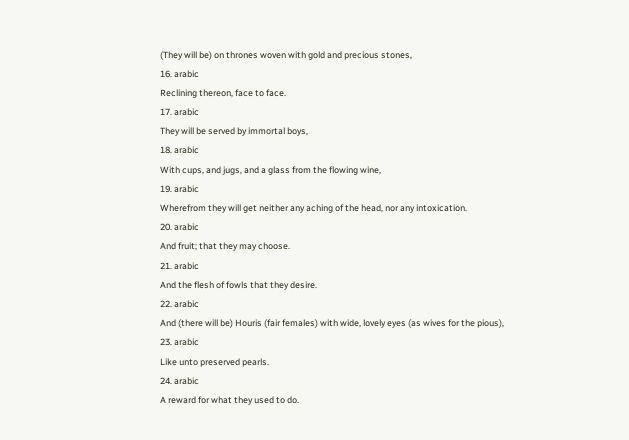(They will be) on thrones woven with gold and precious stones,
16. arabic
Reclining thereon, face to face.
17. arabic
They will be served by immortal boys,
18. arabic
With cups, and jugs, and a glass from the flowing wine,
19. arabic
Wherefrom they will get neither any aching of the head, nor any intoxication.
20. arabic
And fruit; that they may choose.
21. arabic
And the flesh of fowls that they desire.
22. arabic
And (there will be) Houris (fair females) with wide, lovely eyes (as wives for the pious),
23. arabic
Like unto preserved pearls.
24. arabic
A reward for what they used to do.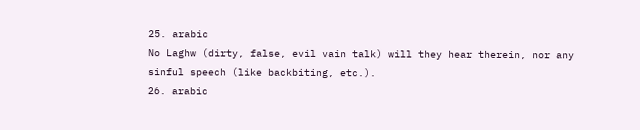25. arabic
No Laghw (dirty, false, evil vain talk) will they hear therein, nor any sinful speech (like backbiting, etc.).
26. arabic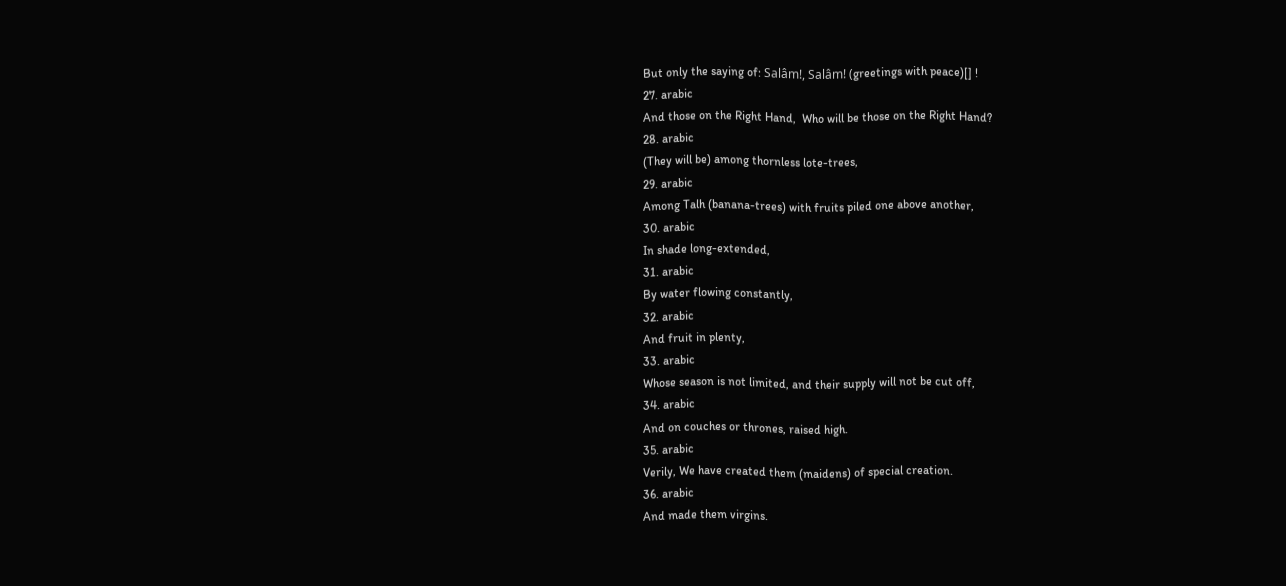But only the saying of: Salâm!, Salâm! (greetings with peace)[] !
27. arabic
And those on the Right Hand,  Who will be those on the Right Hand?
28. arabic
(They will be) among thornless lote-trees,
29. arabic
Among Talh (banana-trees) with fruits piled one above another,
30. arabic
In shade long-extended,
31. arabic
By water flowing constantly,
32. arabic
And fruit in plenty,
33. arabic
Whose season is not limited, and their supply will not be cut off,
34. arabic
And on couches or thrones, raised high.
35. arabic
Verily, We have created them (maidens) of special creation.
36. arabic
And made them virgins.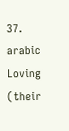37. arabic
Loving (their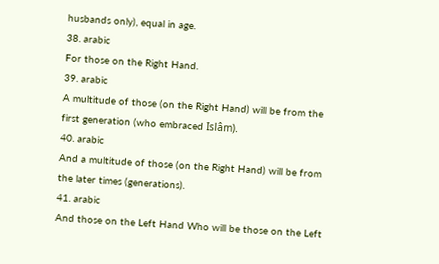husbands only), equal in age.
38. arabic
For those on the Right Hand.
39. arabic
A multitude of those (on the Right Hand) will be from the first generation (who embraced Islâm).
40. arabic
And a multitude of those (on the Right Hand) will be from the later times (generations).
41. arabic
And those on the Left Hand Who will be those on the Left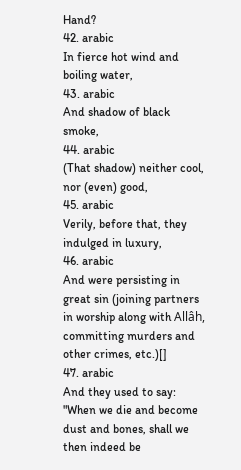Hand?
42. arabic
In fierce hot wind and boiling water,
43. arabic
And shadow of black smoke,
44. arabic
(That shadow) neither cool, nor (even) good,
45. arabic
Verily, before that, they indulged in luxury,
46. arabic
And were persisting in great sin (joining partners in worship along with Allâh, committing murders and other crimes, etc.)[]
47. arabic
And they used to say: "When we die and become dust and bones, shall we then indeed be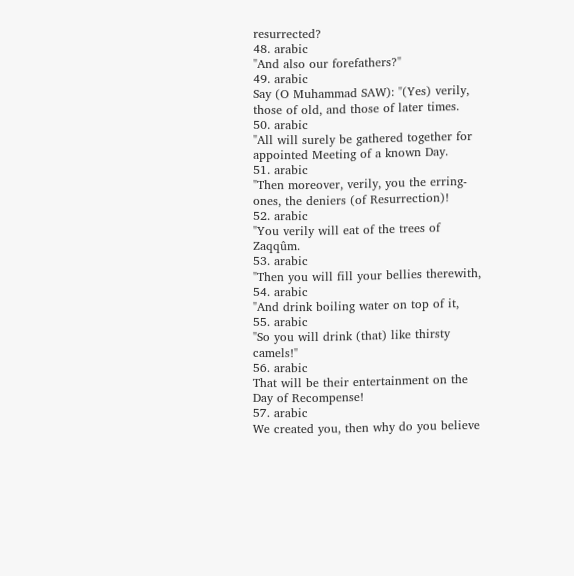resurrected?
48. arabic
"And also our forefathers?"
49. arabic
Say (O Muhammad SAW): "(Yes) verily, those of old, and those of later times.
50. arabic
"All will surely be gathered together for appointed Meeting of a known Day.
51. arabic
"Then moreover, verily, you the erring-ones, the deniers (of Resurrection)!
52. arabic
"You verily will eat of the trees of Zaqqûm.
53. arabic
"Then you will fill your bellies therewith,
54. arabic
"And drink boiling water on top of it,
55. arabic
"So you will drink (that) like thirsty camels!"
56. arabic
That will be their entertainment on the Day of Recompense!
57. arabic
We created you, then why do you believe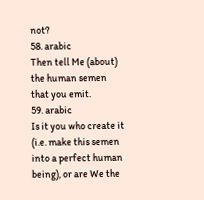not?
58. arabic
Then tell Me (about) the human semen that you emit.
59. arabic
Is it you who create it (i.e. make this semen into a perfect human being), or are We the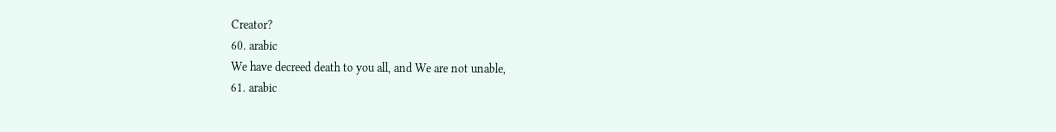Creator?
60. arabic
We have decreed death to you all, and We are not unable,
61. arabic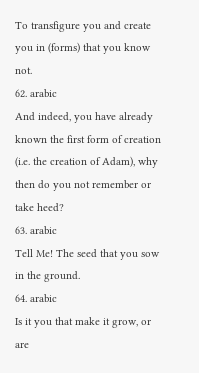To transfigure you and create you in (forms) that you know not.
62. arabic
And indeed, you have already known the first form of creation (i.e. the creation of Adam), why then do you not remember or take heed?
63. arabic
Tell Me! The seed that you sow in the ground.
64. arabic
Is it you that make it grow, or are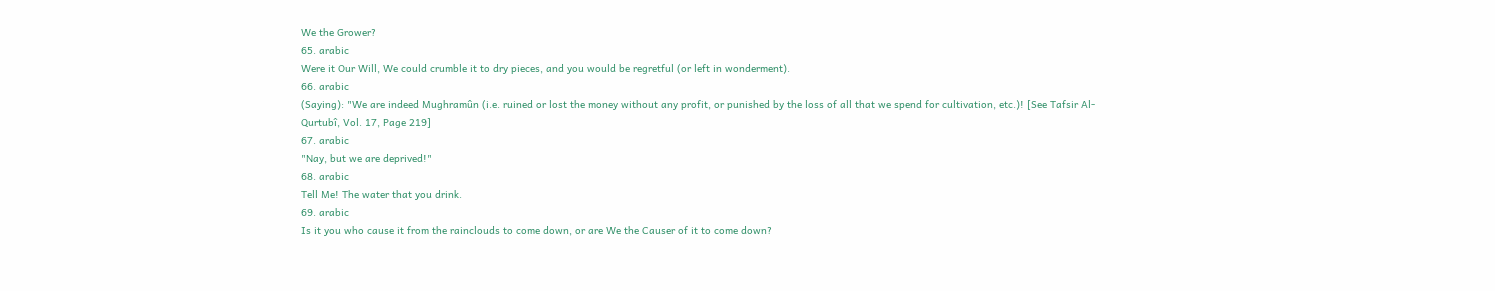We the Grower?
65. arabic
Were it Our Will, We could crumble it to dry pieces, and you would be regretful (or left in wonderment).
66. arabic
(Saying): "We are indeed Mughramûn (i.e. ruined or lost the money without any profit, or punished by the loss of all that we spend for cultivation, etc.)! [See Tafsir Al-Qurtubî, Vol. 17, Page 219]
67. arabic
"Nay, but we are deprived!"
68. arabic
Tell Me! The water that you drink.
69. arabic
Is it you who cause it from the rainclouds to come down, or are We the Causer of it to come down?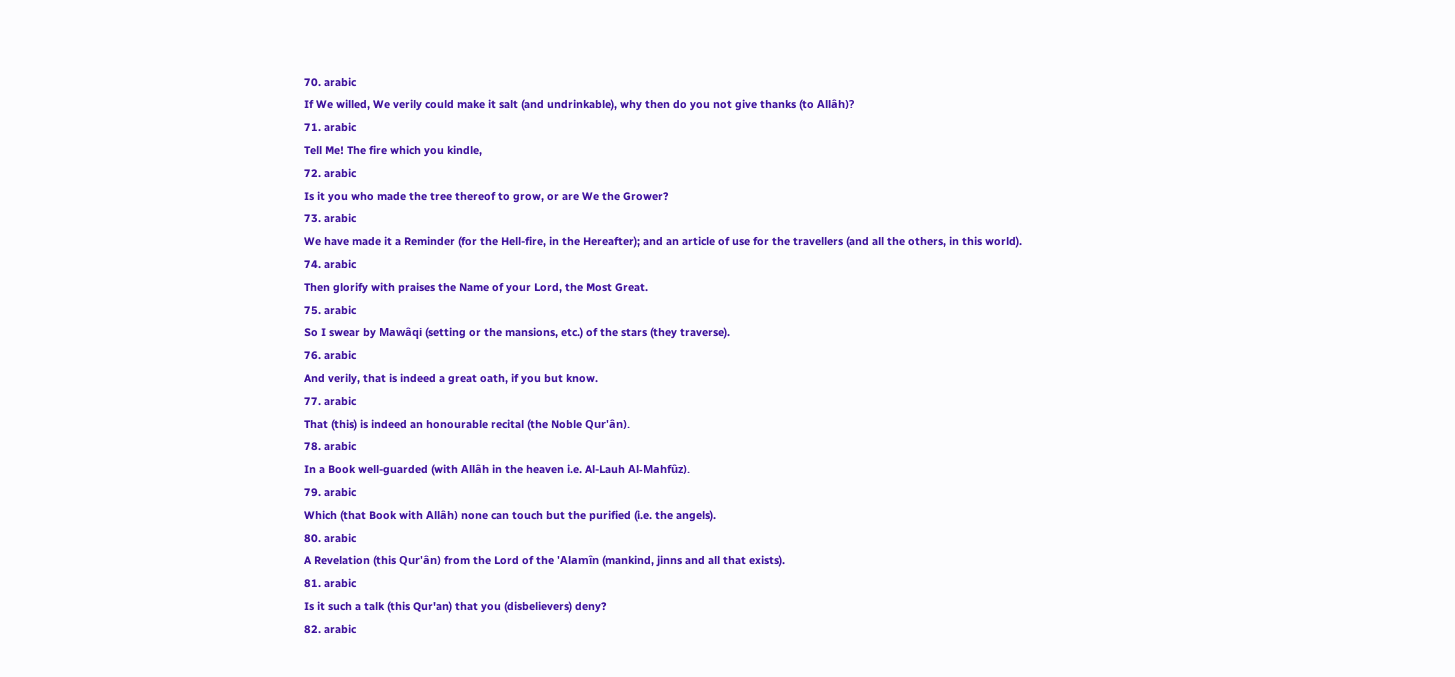70. arabic
If We willed, We verily could make it salt (and undrinkable), why then do you not give thanks (to Allâh)?
71. arabic
Tell Me! The fire which you kindle,
72. arabic
Is it you who made the tree thereof to grow, or are We the Grower?
73. arabic
We have made it a Reminder (for the Hell-fire, in the Hereafter); and an article of use for the travellers (and all the others, in this world).
74. arabic
Then glorify with praises the Name of your Lord, the Most Great.
75. arabic
So I swear by Mawâqi (setting or the mansions, etc.) of the stars (they traverse).
76. arabic
And verily, that is indeed a great oath, if you but know.
77. arabic
That (this) is indeed an honourable recital (the Noble Qur'ân).
78. arabic
In a Book well-guarded (with Allâh in the heaven i.e. Al-Lauh Al-Mahfûz).
79. arabic
Which (that Book with Allâh) none can touch but the purified (i.e. the angels).
80. arabic
A Revelation (this Qur'ân) from the Lord of the 'Alamîn (mankind, jinns and all that exists).
81. arabic
Is it such a talk (this Qur'an) that you (disbelievers) deny?
82. arabic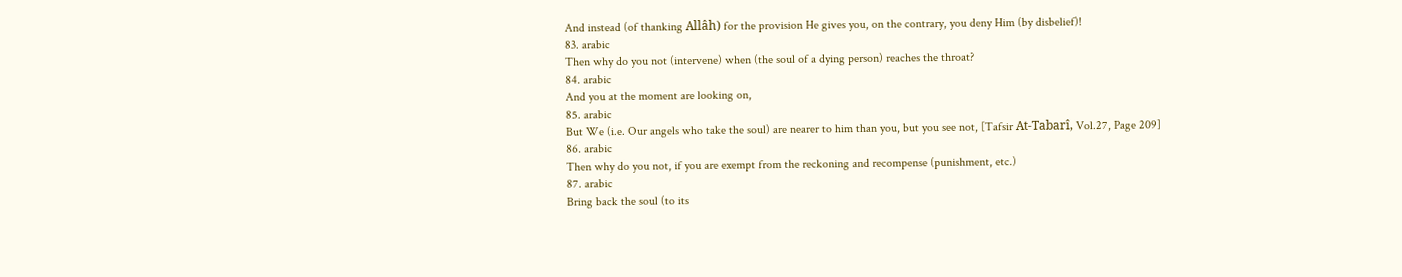And instead (of thanking Allâh) for the provision He gives you, on the contrary, you deny Him (by disbelief)!
83. arabic
Then why do you not (intervene) when (the soul of a dying person) reaches the throat?
84. arabic
And you at the moment are looking on,
85. arabic
But We (i.e. Our angels who take the soul) are nearer to him than you, but you see not, [Tafsir At-Tabarî, Vol.27, Page 209]
86. arabic
Then why do you not, if you are exempt from the reckoning and recompense (punishment, etc.)
87. arabic
Bring back the soul (to its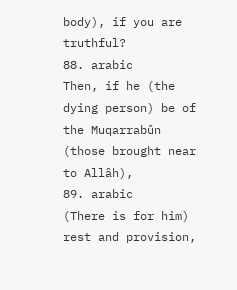body), if you are truthful?
88. arabic
Then, if he (the dying person) be of the Muqarrabûn (those brought near to Allâh),
89. arabic
(There is for him) rest and provision,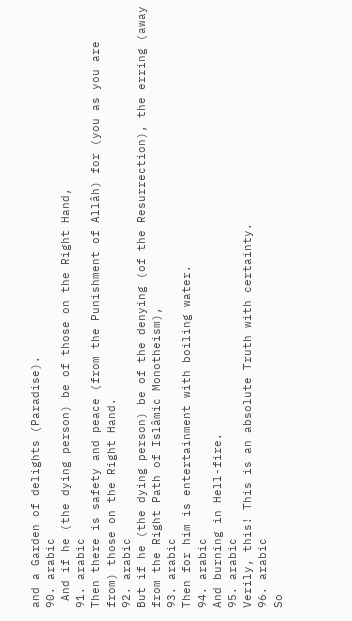and a Garden of delights (Paradise).
90. arabic
 And if he (the dying person) be of those on the Right Hand,
91. arabic
Then there is safety and peace (from the Punishment of Allâh) for (you as you are from) those on the Right Hand.
92. arabic
But if he (the dying person) be of the denying (of the Resurrection), the erring (away from the Right Path of Islâmic Monotheism),
93. arabic
Then for him is entertainment with boiling water.
94. arabic
And burning in Hell-fire.
95. arabic
Verily, this! This is an absolute Truth with certainty.
96. arabic
So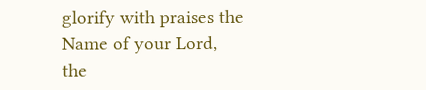glorify with praises the Name of your Lord, the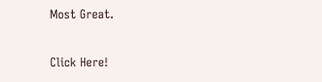Most Great.

Click Here!